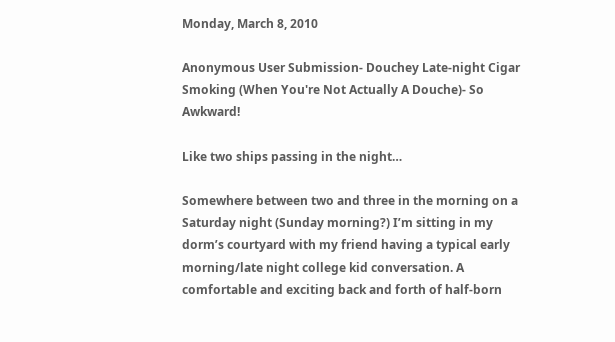Monday, March 8, 2010

Anonymous User Submission- Douchey Late-night Cigar Smoking (When You're Not Actually A Douche)- So Awkward!

Like two ships passing in the night…

Somewhere between two and three in the morning on a Saturday night (Sunday morning?) I’m sitting in my dorm’s courtyard with my friend having a typical early morning/late night college kid conversation. A comfortable and exciting back and forth of half-born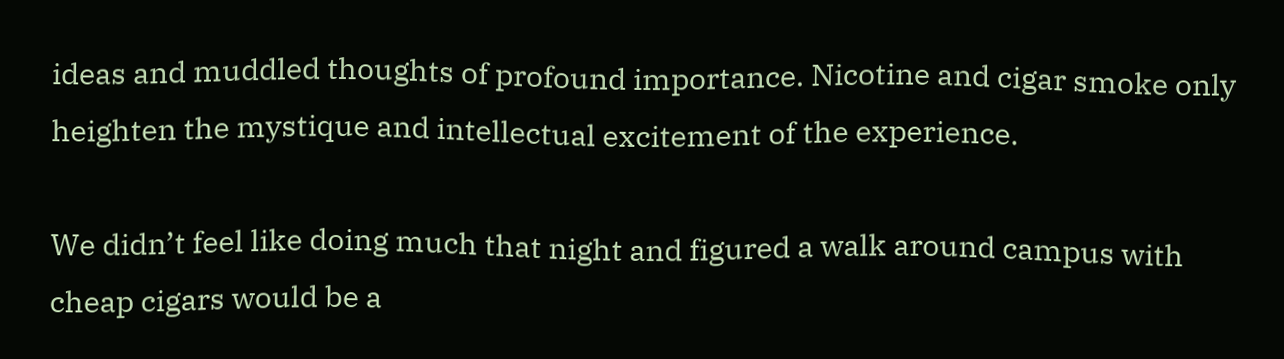ideas and muddled thoughts of profound importance. Nicotine and cigar smoke only heighten the mystique and intellectual excitement of the experience.

We didn’t feel like doing much that night and figured a walk around campus with cheap cigars would be a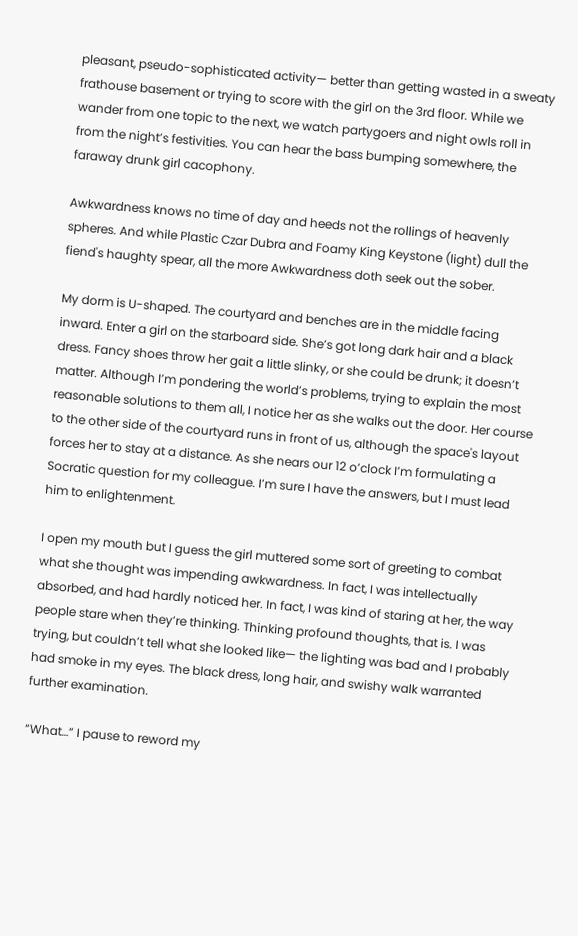pleasant, pseudo-sophisticated activity— better than getting wasted in a sweaty frathouse basement or trying to score with the girl on the 3rd floor. While we wander from one topic to the next, we watch partygoers and night owls roll in from the night’s festivities. You can hear the bass bumping somewhere, the faraway drunk girl cacophony.

Awkwardness knows no time of day and heeds not the rollings of heavenly spheres. And while Plastic Czar Dubra and Foamy King Keystone (light) dull the fiend's haughty spear, all the more Awkwardness doth seek out the sober.

My dorm is U-shaped. The courtyard and benches are in the middle facing inward. Enter a girl on the starboard side. She’s got long dark hair and a black dress. Fancy shoes throw her gait a little slinky, or she could be drunk; it doesn’t matter. Although I’m pondering the world’s problems, trying to explain the most reasonable solutions to them all, I notice her as she walks out the door. Her course to the other side of the courtyard runs in front of us, although the space's layout forces her to stay at a distance. As she nears our 12 o’clock I’m formulating a Socratic question for my colleague. I’m sure I have the answers, but I must lead him to enlightenment.

I open my mouth but I guess the girl muttered some sort of greeting to combat what she thought was impending awkwardness. In fact, I was intellectually absorbed, and had hardly noticed her. In fact, I was kind of staring at her, the way people stare when they’re thinking. Thinking profound thoughts, that is. I was trying, but couldn’t tell what she looked like— the lighting was bad and I probably had smoke in my eyes. The black dress, long hair, and swishy walk warranted further examination.

“What…” I pause to reword my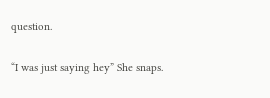question.

“I was just saying hey” She snaps.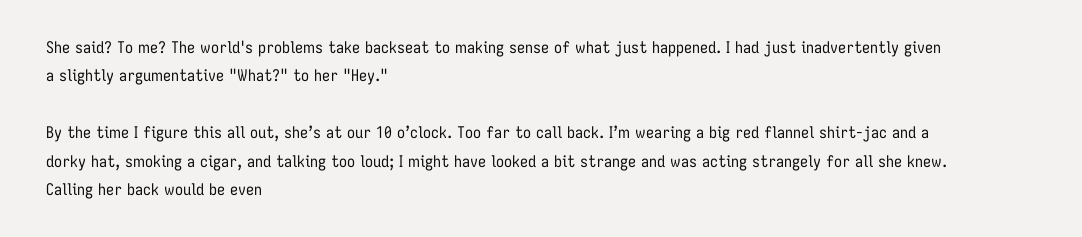She said? To me? The world's problems take backseat to making sense of what just happened. I had just inadvertently given a slightly argumentative "What?" to her "Hey."

By the time I figure this all out, she’s at our 10 o’clock. Too far to call back. I’m wearing a big red flannel shirt-jac and a dorky hat, smoking a cigar, and talking too loud; I might have looked a bit strange and was acting strangely for all she knew. Calling her back would be even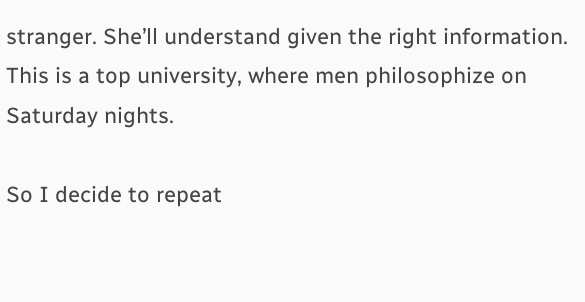stranger. She’ll understand given the right information. This is a top university, where men philosophize on Saturday nights.

So I decide to repeat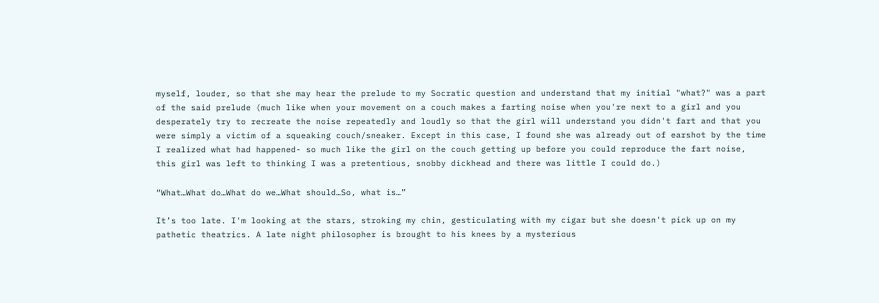myself, louder, so that she may hear the prelude to my Socratic question and understand that my initial "what?" was a part of the said prelude (much like when your movement on a couch makes a farting noise when you're next to a girl and you desperately try to recreate the noise repeatedly and loudly so that the girl will understand you didn't fart and that you were simply a victim of a squeaking couch/sneaker. Except in this case, I found she was already out of earshot by the time I realized what had happened- so much like the girl on the couch getting up before you could reproduce the fart noise, this girl was left to thinking I was a pretentious, snobby dickhead and there was little I could do.)

“What…What do…What do we…What should…So, what is…”

It’s too late. I'm looking at the stars, stroking my chin, gesticulating with my cigar but she doesn't pick up on my pathetic theatrics. A late night philosopher is brought to his knees by a mysterious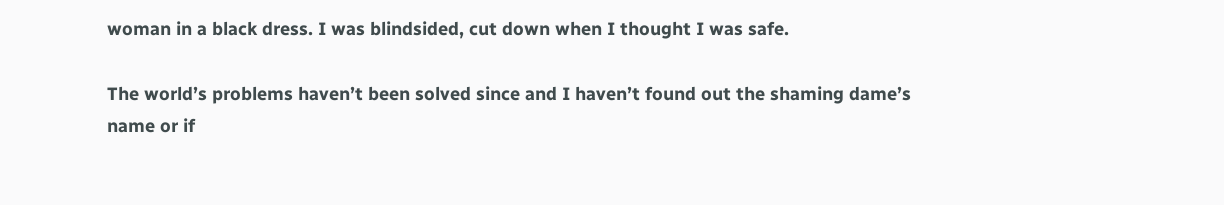woman in a black dress. I was blindsided, cut down when I thought I was safe.

The world’s problems haven’t been solved since and I haven’t found out the shaming dame’s name or if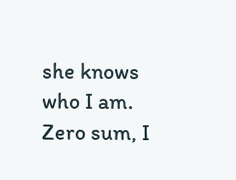she knows who I am. Zero sum, I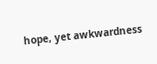hope, yet awkwardness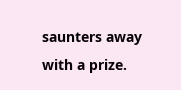saunters away with a prize.